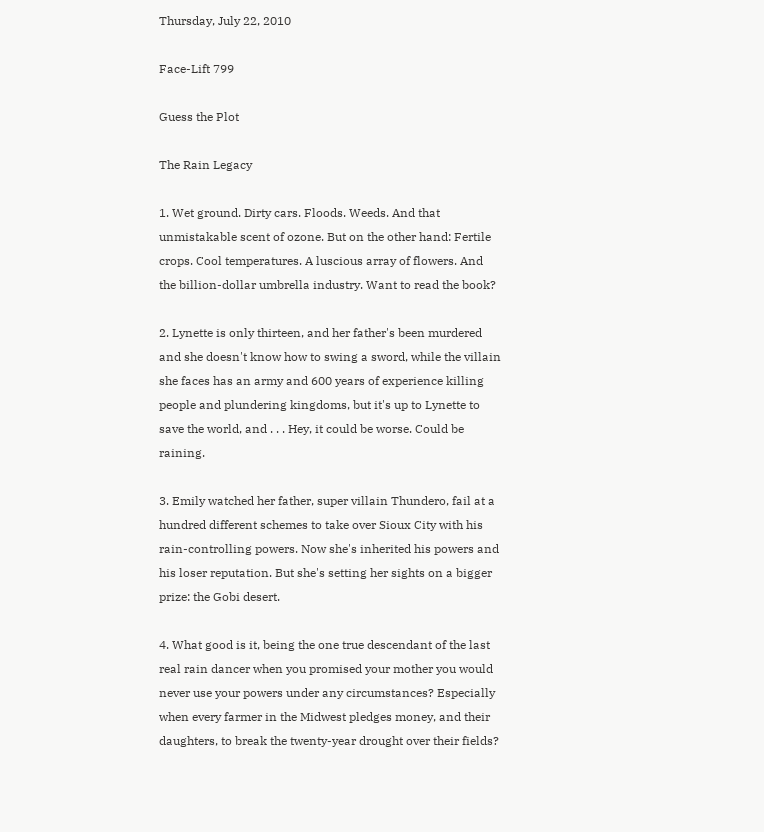Thursday, July 22, 2010

Face-Lift 799

Guess the Plot

The Rain Legacy

1. Wet ground. Dirty cars. Floods. Weeds. And that unmistakable scent of ozone. But on the other hand: Fertile crops. Cool temperatures. A luscious array of flowers. And the billion-dollar umbrella industry. Want to read the book?

2. Lynette is only thirteen, and her father's been murdered and she doesn't know how to swing a sword, while the villain she faces has an army and 600 years of experience killing people and plundering kingdoms, but it's up to Lynette to save the world, and . . . Hey, it could be worse. Could be raining.

3. Emily watched her father, super villain Thundero, fail at a hundred different schemes to take over Sioux City with his rain-controlling powers. Now she's inherited his powers and his loser reputation. But she's setting her sights on a bigger prize: the Gobi desert.

4. What good is it, being the one true descendant of the last real rain dancer when you promised your mother you would never use your powers under any circumstances? Especially when every farmer in the Midwest pledges money, and their daughters, to break the twenty-year drought over their fields?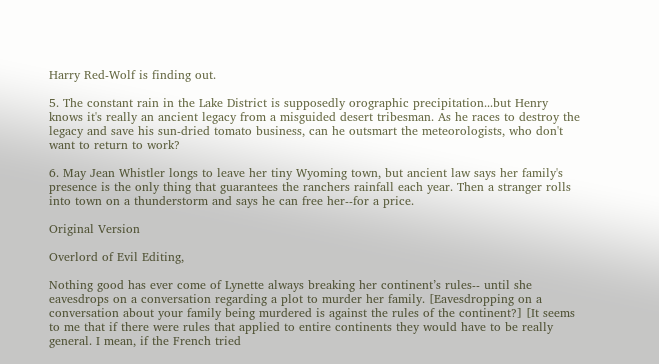Harry Red-Wolf is finding out.

5. The constant rain in the Lake District is supposedly orographic precipitation...but Henry knows it's really an ancient legacy from a misguided desert tribesman. As he races to destroy the legacy and save his sun-dried tomato business, can he outsmart the meteorologists, who don't want to return to work?

6. May Jean Whistler longs to leave her tiny Wyoming town, but ancient law says her family's presence is the only thing that guarantees the ranchers rainfall each year. Then a stranger rolls into town on a thunderstorm and says he can free her--for a price.

Original Version

Overlord of Evil Editing,

Nothing good has ever come of Lynette always breaking her continent’s rules-- until she eavesdrops on a conversation regarding a plot to murder her family. [Eavesdropping on a conversation about your family being murdered is against the rules of the continent?] [It seems to me that if there were rules that applied to entire continents they would have to be really general. I mean, if the French tried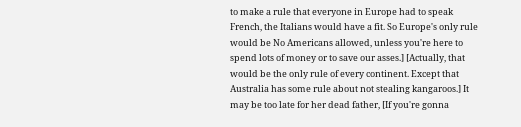to make a rule that everyone in Europe had to speak French, the Italians would have a fit. So Europe's only rule would be No Americans allowed, unless you're here to spend lots of money or to save our asses.] [Actually, that would be the only rule of every continent. Except that Australia has some rule about not stealing kangaroos.] It may be too late for her dead father, [If you're gonna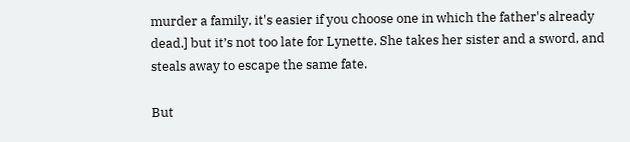murder a family, it's easier if you choose one in which the father's already dead.] but it’s not too late for Lynette. She takes her sister and a sword, and steals away to escape the same fate.

But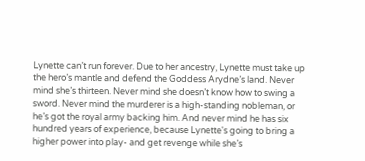Lynette can’t run forever. Due to her ancestry, Lynette must take up the hero’s mantle and defend the Goddess Arydne’s land. Never mind she’s thirteen. Never mind she doesn’t know how to swing a sword. Never mind the murderer is a high-standing nobleman, or he’s got the royal army backing him. And never mind he has six hundred years of experience, because Lynette's going to bring a higher power into play- and get revenge while she’s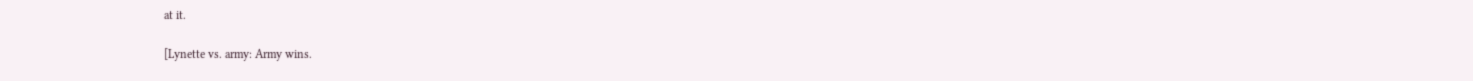at it.

[Lynette vs. army: Army wins.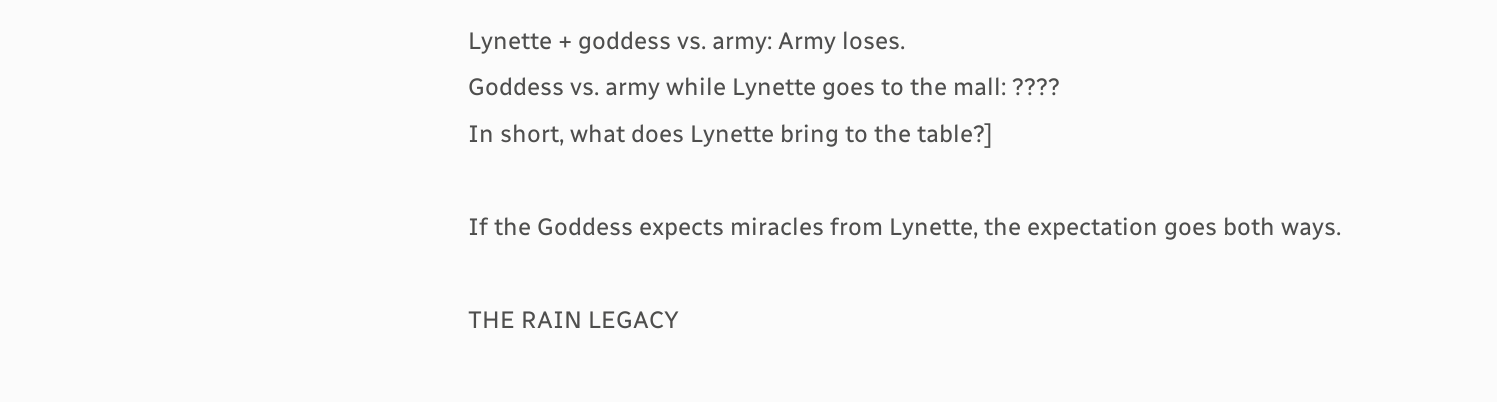Lynette + goddess vs. army: Army loses.
Goddess vs. army while Lynette goes to the mall: ????
In short, what does Lynette bring to the table?]

If the Goddess expects miracles from Lynette, the expectation goes both ways.

THE RAIN LEGACY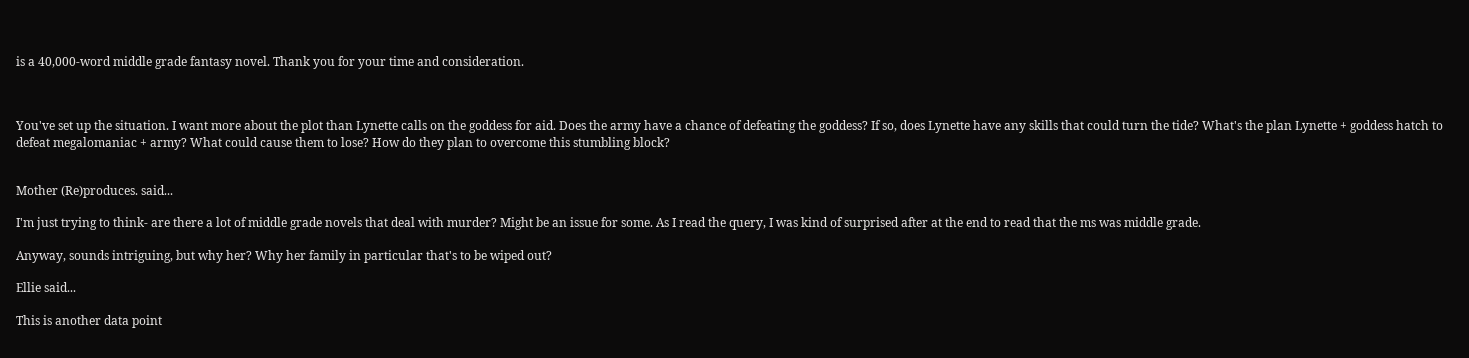is a 40,000-word middle grade fantasy novel. Thank you for your time and consideration.



You've set up the situation. I want more about the plot than Lynette calls on the goddess for aid. Does the army have a chance of defeating the goddess? If so, does Lynette have any skills that could turn the tide? What's the plan Lynette + goddess hatch to defeat megalomaniac + army? What could cause them to lose? How do they plan to overcome this stumbling block?


Mother (Re)produces. said...

I'm just trying to think- are there a lot of middle grade novels that deal with murder? Might be an issue for some. As I read the query, I was kind of surprised after at the end to read that the ms was middle grade.

Anyway, sounds intriguing, but why her? Why her family in particular that's to be wiped out?

Ellie said...

This is another data point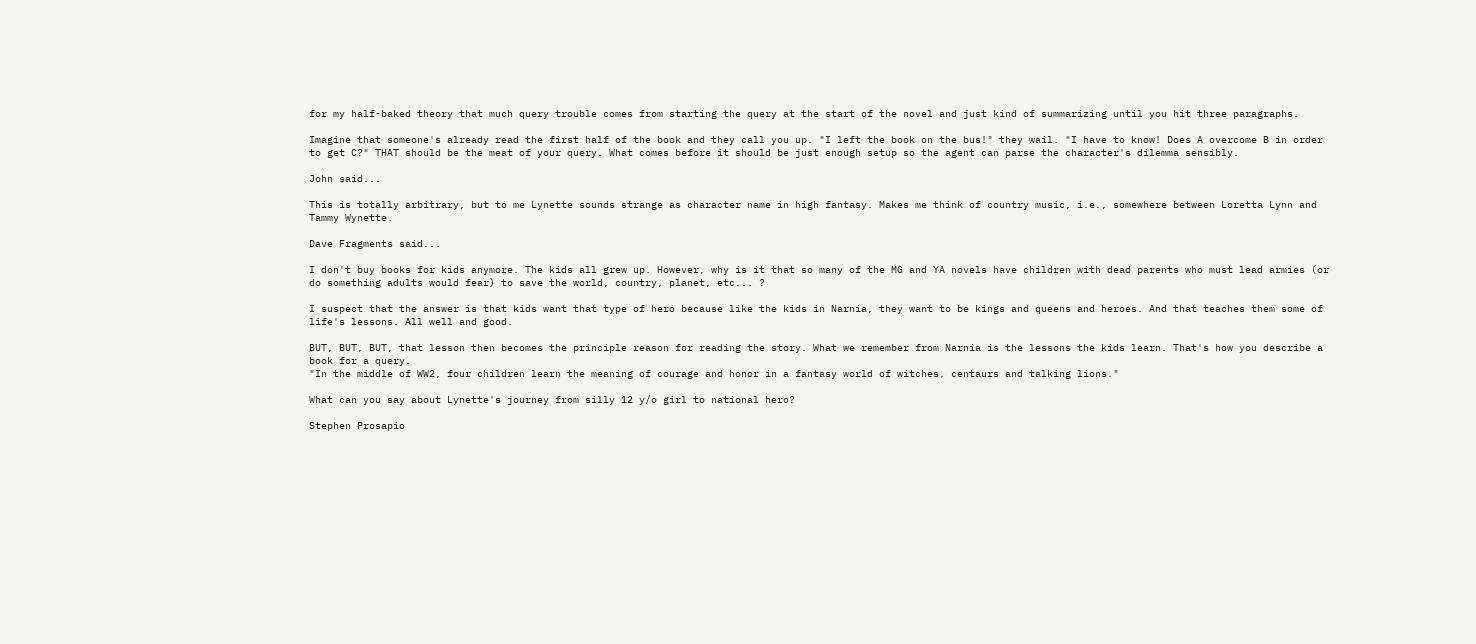for my half-baked theory that much query trouble comes from starting the query at the start of the novel and just kind of summarizing until you hit three paragraphs.

Imagine that someone's already read the first half of the book and they call you up. "I left the book on the bus!" they wail. "I have to know! Does A overcome B in order to get C?" THAT should be the meat of your query. What comes before it should be just enough setup so the agent can parse the character's dilemma sensibly.

John said...

This is totally arbitrary, but to me Lynette sounds strange as character name in high fantasy. Makes me think of country music, i.e., somewhere between Loretta Lynn and Tammy Wynette.

Dave Fragments said...

I don't buy books for kids anymore. The kids all grew up. However, why is it that so many of the MG and YA novels have children with dead parents who must lead armies (or do something adults would fear) to save the world, country, planet, etc... ?

I suspect that the answer is that kids want that type of hero because like the kids in Narnia, they want to be kings and queens and heroes. And that teaches them some of life's lessons. All well and good.

BUT, BUT, BUT, that lesson then becomes the principle reason for reading the story. What we remember from Narnia is the lessons the kids learn. That's how you describe a book for a query.
"In the middle of WW2, four children learn the meaning of courage and honor in a fantasy world of witches, centaurs and talking lions."

What can you say about Lynette's journey from silly 12 y/o girl to national hero?

Stephen Prosapio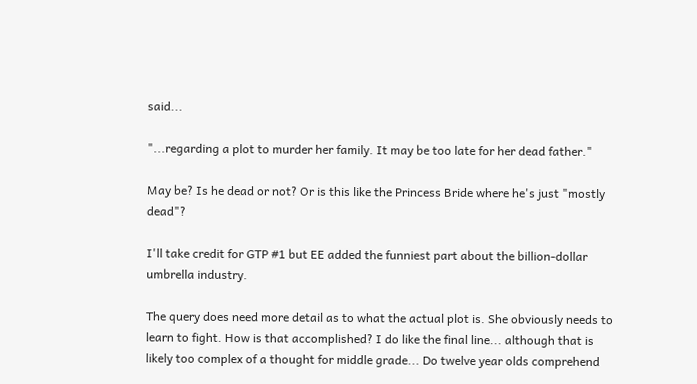said...

"...regarding a plot to murder her family. It may be too late for her dead father."

May be? Is he dead or not? Or is this like the Princess Bride where he's just "mostly dead"?

I'll take credit for GTP #1 but EE added the funniest part about the billion-dollar umbrella industry.

The query does need more detail as to what the actual plot is. She obviously needs to learn to fight. How is that accomplished? I do like the final line... although that is likely too complex of a thought for middle grade... Do twelve year olds comprehend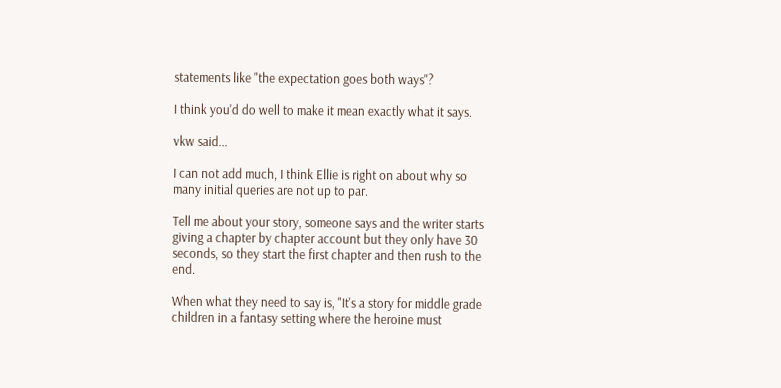statements like "the expectation goes both ways"?

I think you'd do well to make it mean exactly what it says.

vkw said...

I can not add much, I think Ellie is right on about why so many initial queries are not up to par.

Tell me about your story, someone says and the writer starts giving a chapter by chapter account but they only have 30 seconds, so they start the first chapter and then rush to the end.

When what they need to say is, "It's a story for middle grade children in a fantasy setting where the heroine must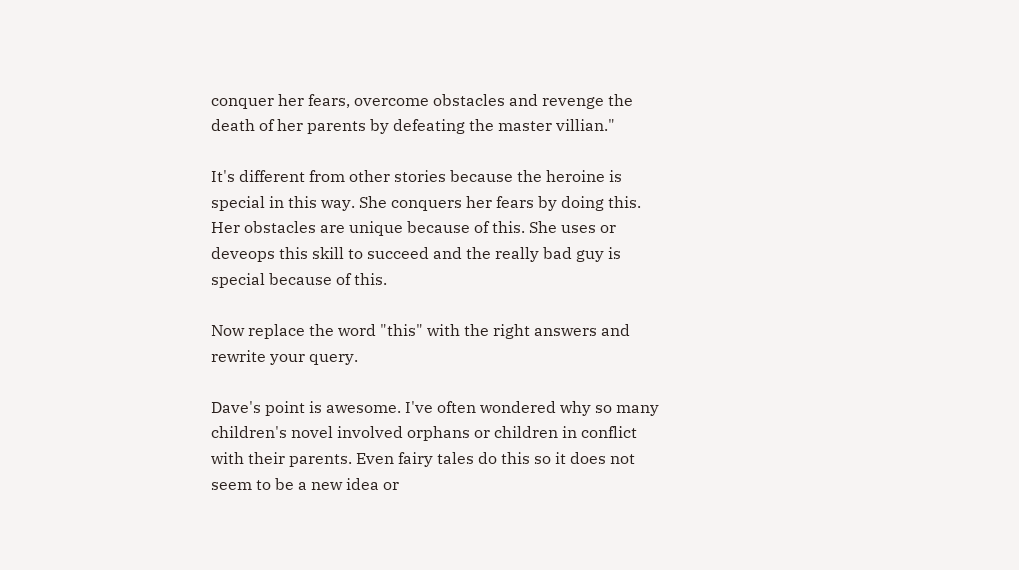conquer her fears, overcome obstacles and revenge the death of her parents by defeating the master villian."

It's different from other stories because the heroine is special in this way. She conquers her fears by doing this. Her obstacles are unique because of this. She uses or deveops this skill to succeed and the really bad guy is special because of this.

Now replace the word "this" with the right answers and rewrite your query.

Dave's point is awesome. I've often wondered why so many children's novel involved orphans or children in conflict with their parents. Even fairy tales do this so it does not seem to be a new idea or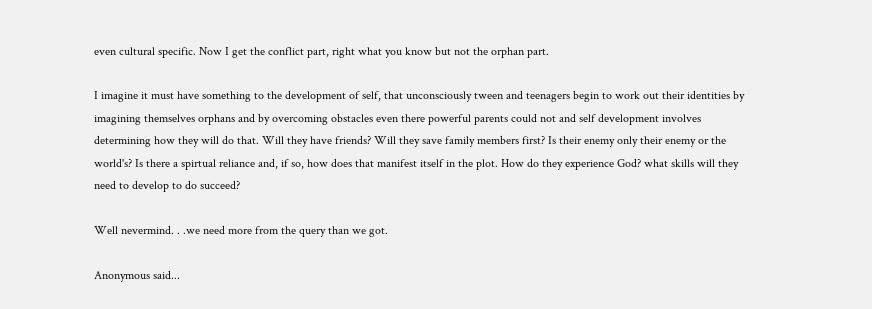even cultural specific. Now I get the conflict part, right what you know but not the orphan part.

I imagine it must have something to the development of self, that unconsciously tween and teenagers begin to work out their identities by imagining themselves orphans and by overcoming obstacles even there powerful parents could not and self development involves determining how they will do that. Will they have friends? Will they save family members first? Is their enemy only their enemy or the world's? Is there a spirtual reliance and, if so, how does that manifest itself in the plot. How do they experience God? what skills will they need to develop to do succeed?

Well nevermind. . .we need more from the query than we got.

Anonymous said...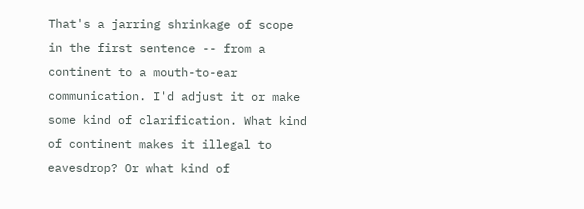That's a jarring shrinkage of scope in the first sentence -- from a continent to a mouth-to-ear communication. I'd adjust it or make some kind of clarification. What kind of continent makes it illegal to eavesdrop? Or what kind of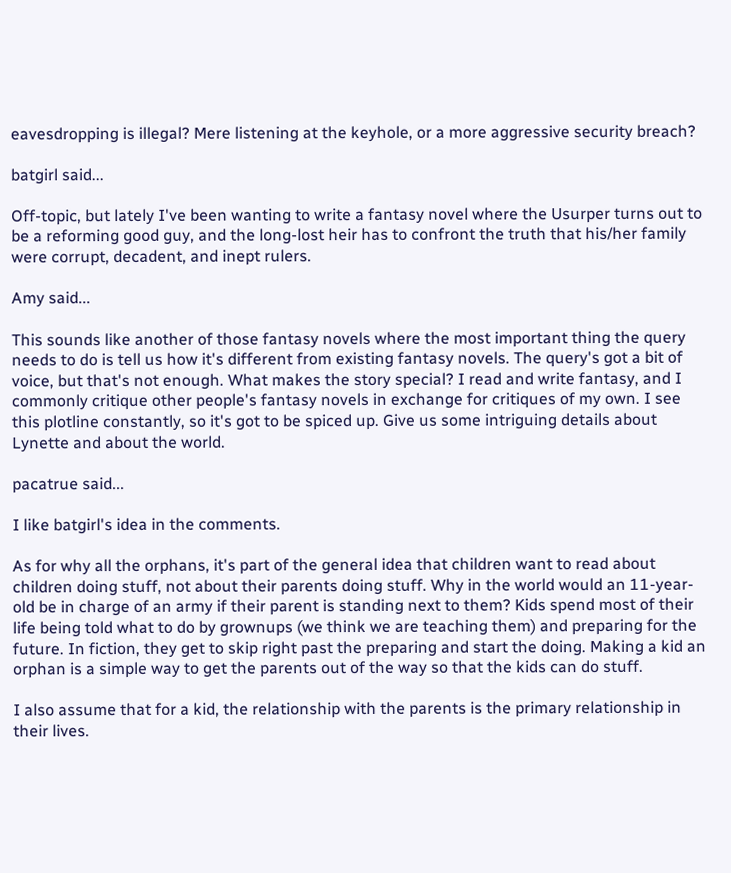eavesdropping is illegal? Mere listening at the keyhole, or a more aggressive security breach?

batgirl said...

Off-topic, but lately I've been wanting to write a fantasy novel where the Usurper turns out to be a reforming good guy, and the long-lost heir has to confront the truth that his/her family were corrupt, decadent, and inept rulers.

Amy said...

This sounds like another of those fantasy novels where the most important thing the query needs to do is tell us how it's different from existing fantasy novels. The query's got a bit of voice, but that's not enough. What makes the story special? I read and write fantasy, and I commonly critique other people's fantasy novels in exchange for critiques of my own. I see this plotline constantly, so it's got to be spiced up. Give us some intriguing details about Lynette and about the world.

pacatrue said...

I like batgirl's idea in the comments.

As for why all the orphans, it's part of the general idea that children want to read about children doing stuff, not about their parents doing stuff. Why in the world would an 11-year-old be in charge of an army if their parent is standing next to them? Kids spend most of their life being told what to do by grownups (we think we are teaching them) and preparing for the future. In fiction, they get to skip right past the preparing and start the doing. Making a kid an orphan is a simple way to get the parents out of the way so that the kids can do stuff.

I also assume that for a kid, the relationship with the parents is the primary relationship in their lives.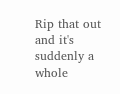Rip that out and it's suddenly a whole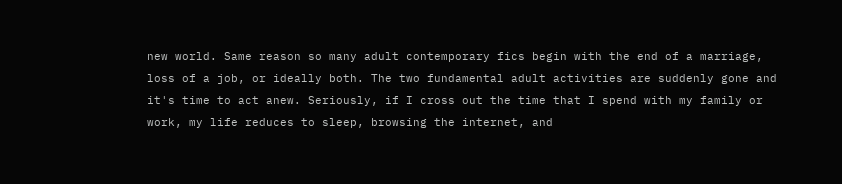new world. Same reason so many adult contemporary fics begin with the end of a marriage, loss of a job, or ideally both. The two fundamental adult activities are suddenly gone and it's time to act anew. Seriously, if I cross out the time that I spend with my family or work, my life reduces to sleep, browsing the internet, and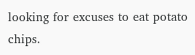looking for excuses to eat potato chips.